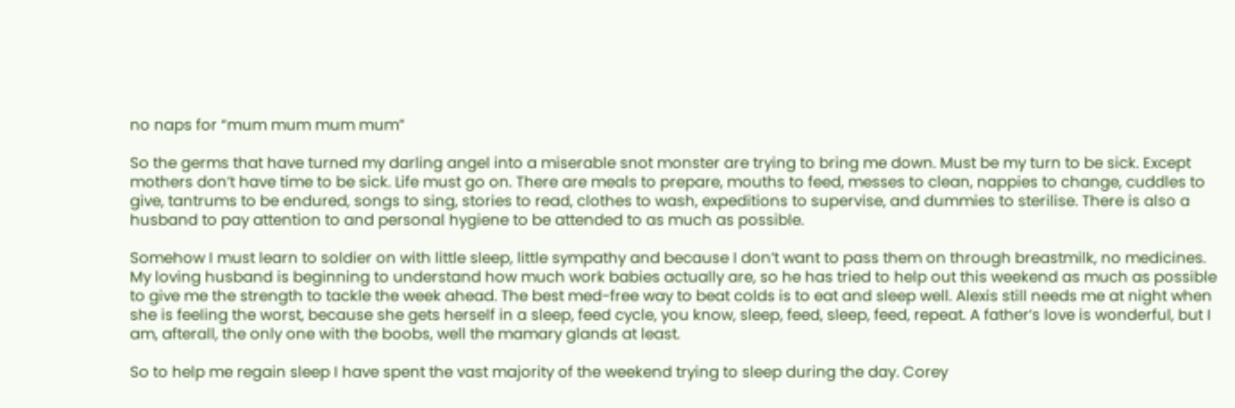no naps for “mum mum mum mum”

So the germs that have turned my darling angel into a miserable snot monster are trying to bring me down. Must be my turn to be sick. Except mothers don’t have time to be sick. Life must go on. There are meals to prepare, mouths to feed, messes to clean, nappies to change, cuddles to give, tantrums to be endured, songs to sing, stories to read, clothes to wash, expeditions to supervise, and dummies to sterilise. There is also a husband to pay attention to and personal hygiene to be attended to as much as possible.

Somehow I must learn to soldier on with little sleep, little sympathy and because I don’t want to pass them on through breastmilk, no medicines. My loving husband is beginning to understand how much work babies actually are, so he has tried to help out this weekend as much as possible to give me the strength to tackle the week ahead. The best med-free way to beat colds is to eat and sleep well. Alexis still needs me at night when she is feeling the worst, because she gets herself in a sleep, feed cycle, you know, sleep, feed, sleep, feed, repeat. A father’s love is wonderful, but I am, afterall, the only one with the boobs, well the mamary glands at least.

So to help me regain sleep I have spent the vast majority of the weekend trying to sleep during the day. Corey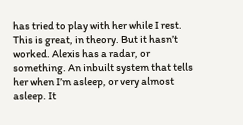has tried to play with her while I rest. This is great, in theory. But it hasn’t worked. Alexis has a radar, or something. An inbuilt system that tells her when I’m asleep, or very almost asleep. It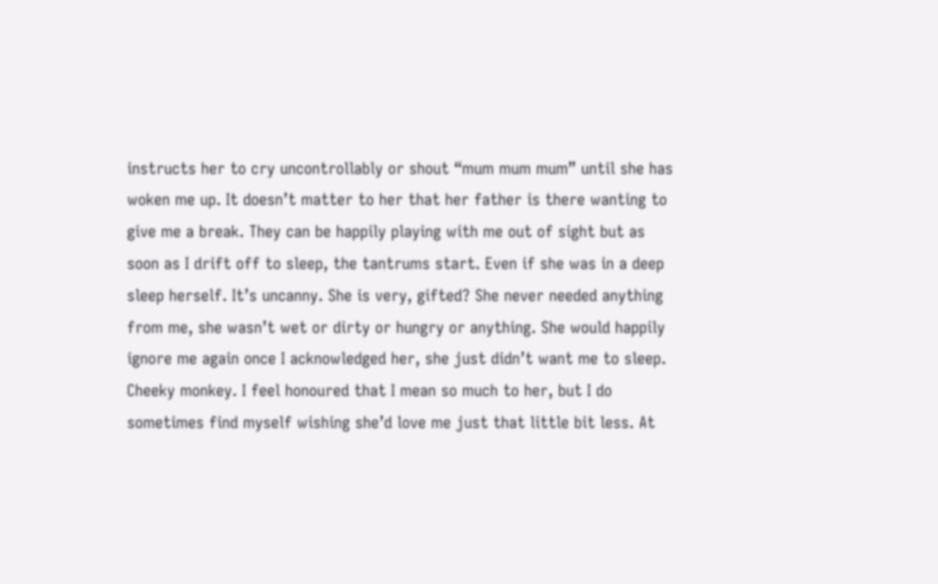instructs her to cry uncontrollably or shout “mum mum mum” until she has woken me up. It doesn’t matter to her that her father is there wanting to give me a break. They can be happily playing with me out of sight but as soon as I drift off to sleep, the tantrums start. Even if she was in a deep sleep herself. It’s uncanny. She is very, gifted? She never needed anything from me, she wasn’t wet or dirty or hungry or anything. She would happily ignore me again once I acknowledged her, she just didn’t want me to sleep. Cheeky monkey. I feel honoured that I mean so much to her, but I do sometimes find myself wishing she’d love me just that little bit less. At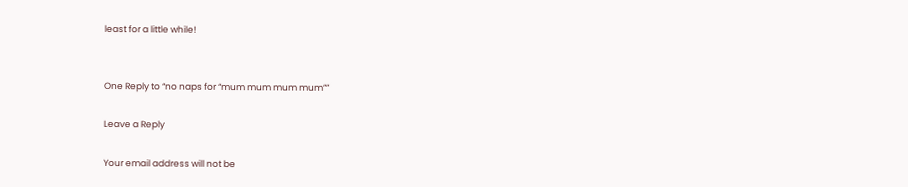least for a little while!


One Reply to “no naps for “mum mum mum mum””

Leave a Reply

Your email address will not be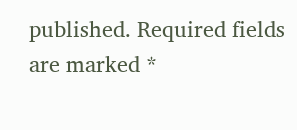published. Required fields are marked *